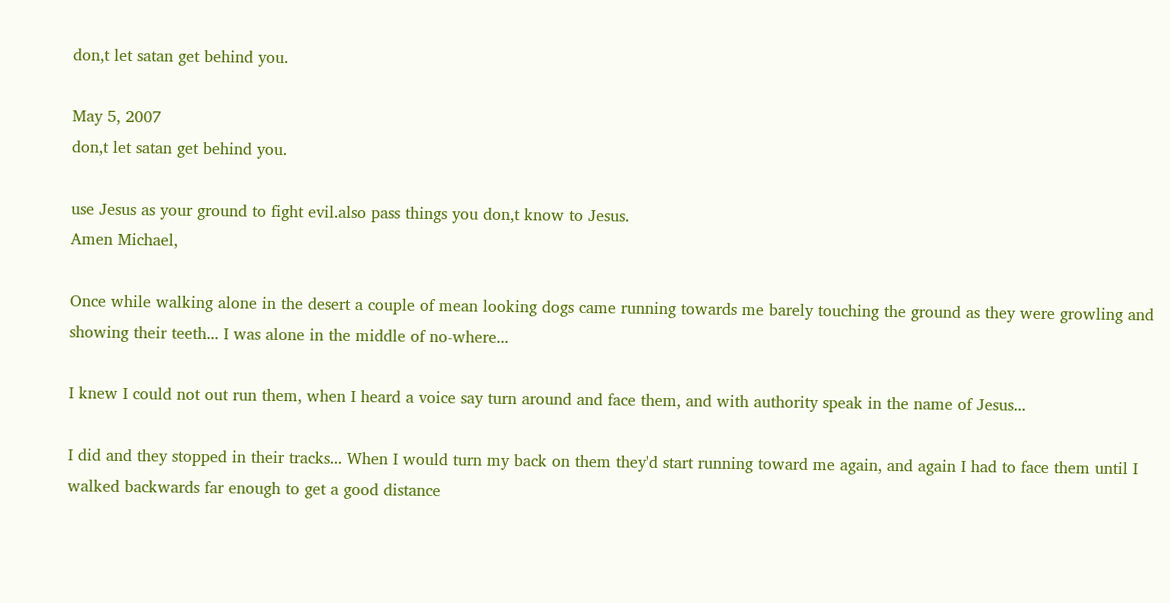don,t let satan get behind you.

May 5, 2007
don,t let satan get behind you.

use Jesus as your ground to fight evil.also pass things you don,t know to Jesus.
Amen Michael,

Once while walking alone in the desert a couple of mean looking dogs came running towards me barely touching the ground as they were growling and showing their teeth... I was alone in the middle of no-where...

I knew I could not out run them, when I heard a voice say turn around and face them, and with authority speak in the name of Jesus...

I did and they stopped in their tracks... When I would turn my back on them they'd start running toward me again, and again I had to face them until I walked backwards far enough to get a good distance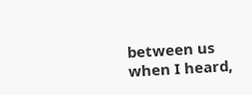between us when I heard,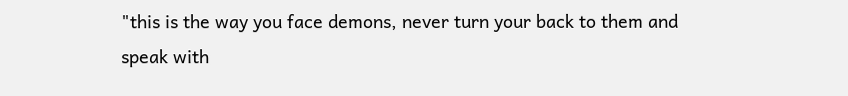"this is the way you face demons, never turn your back to them and speak with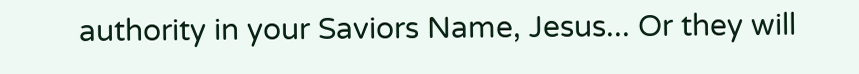authority in your Saviors Name, Jesus... Or they will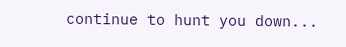continue to hunt you down...